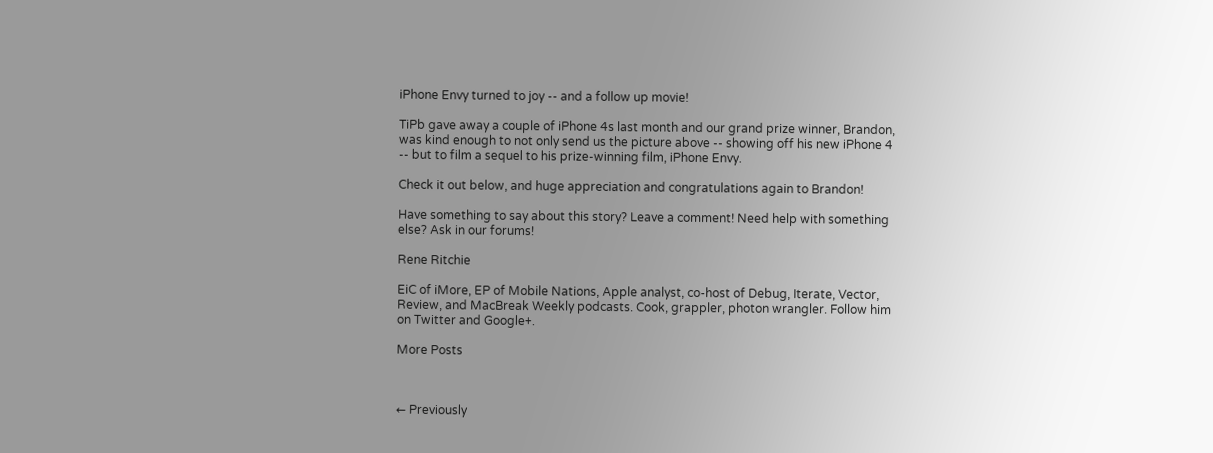iPhone Envy turned to joy -- and a follow up movie!

TiPb gave away a couple of iPhone 4s last month and our grand prize winner, Brandon, was kind enough to not only send us the picture above -- showing off his new iPhone 4 -- but to film a sequel to his prize-winning film, iPhone Envy.

Check it out below, and huge appreciation and congratulations again to Brandon!

Have something to say about this story? Leave a comment! Need help with something else? Ask in our forums!

Rene Ritchie

EiC of iMore, EP of Mobile Nations, Apple analyst, co-host of Debug, Iterate, Vector, Review, and MacBreak Weekly podcasts. Cook, grappler, photon wrangler. Follow him on Twitter and Google+.

More Posts



← Previously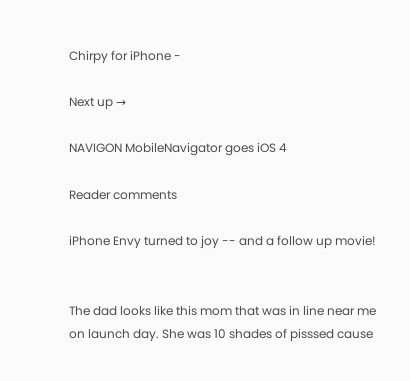Chirpy for iPhone -

Next up →

NAVIGON MobileNavigator goes iOS 4

Reader comments

iPhone Envy turned to joy -- and a follow up movie!


The dad looks like this mom that was in line near me on launch day. She was 10 shades of pisssed cause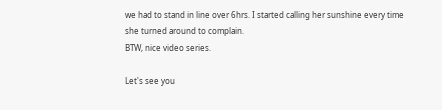we had to stand in line over 6hrs. I started calling her sunshine every time she turned around to complain.
BTW, nice video series.

Let's see you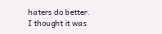haters do better. I thought it was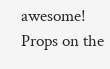awesome! Props on the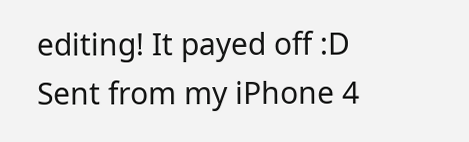editing! It payed off :D
Sent from my iPhone 4